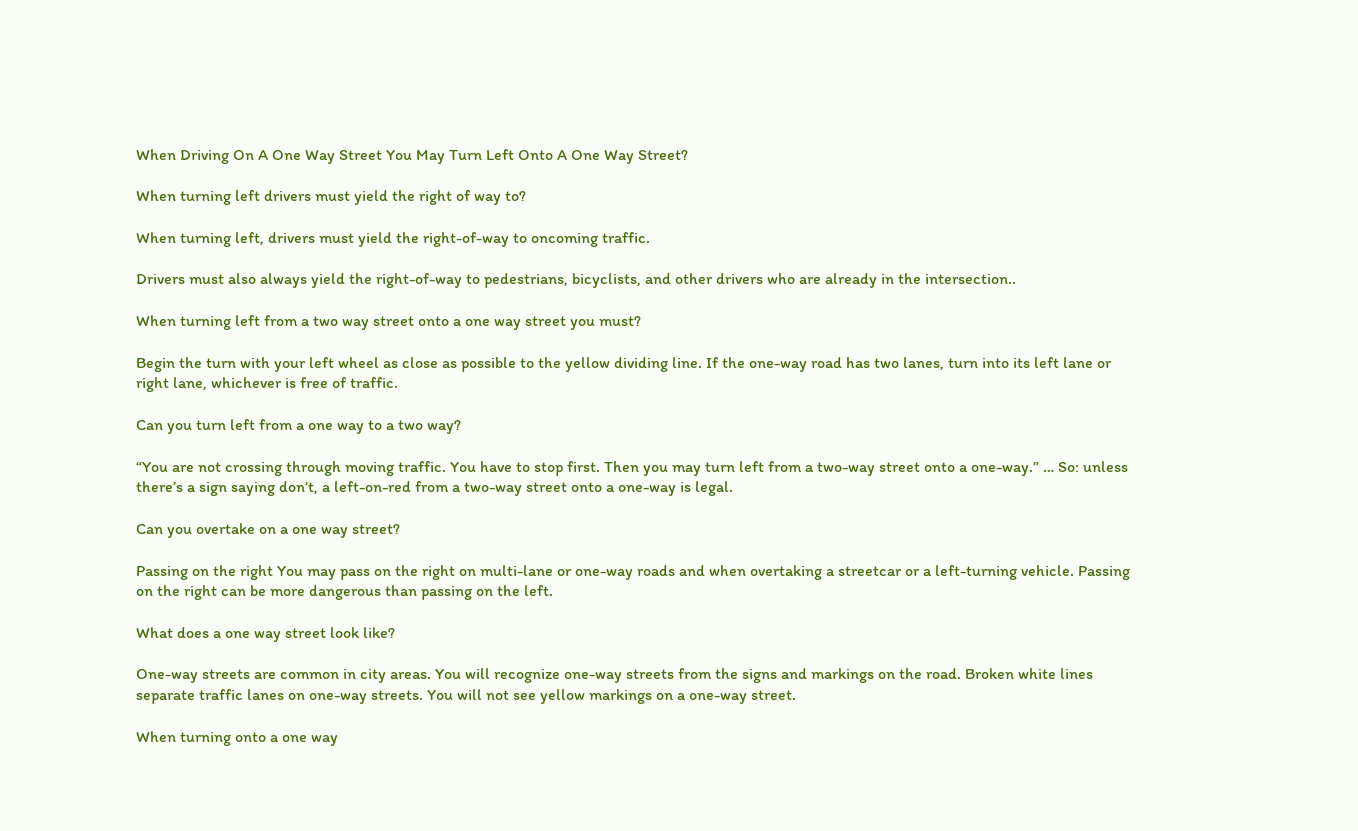When Driving On A One Way Street You May Turn Left Onto A One Way Street?

When turning left drivers must yield the right of way to?

When turning left, drivers must yield the right-of-way to oncoming traffic.

Drivers must also always yield the right-of-way to pedestrians, bicyclists, and other drivers who are already in the intersection..

When turning left from a two way street onto a one way street you must?

Begin the turn with your left wheel as close as possible to the yellow dividing line. If the one-way road has two lanes, turn into its left lane or right lane, whichever is free of traffic.

Can you turn left from a one way to a two way?

“You are not crossing through moving traffic. You have to stop first. Then you may turn left from a two-way street onto a one-way.” … So: unless there’s a sign saying don’t, a left-on-red from a two-way street onto a one-way is legal.

Can you overtake on a one way street?

Passing on the right You may pass on the right on multi-lane or one-way roads and when overtaking a streetcar or a left-turning vehicle. Passing on the right can be more dangerous than passing on the left.

What does a one way street look like?

One-way streets are common in city areas. You will recognize one-way streets from the signs and markings on the road. Broken white lines separate traffic lanes on one-way streets. You will not see yellow markings on a one-way street.

When turning onto a one way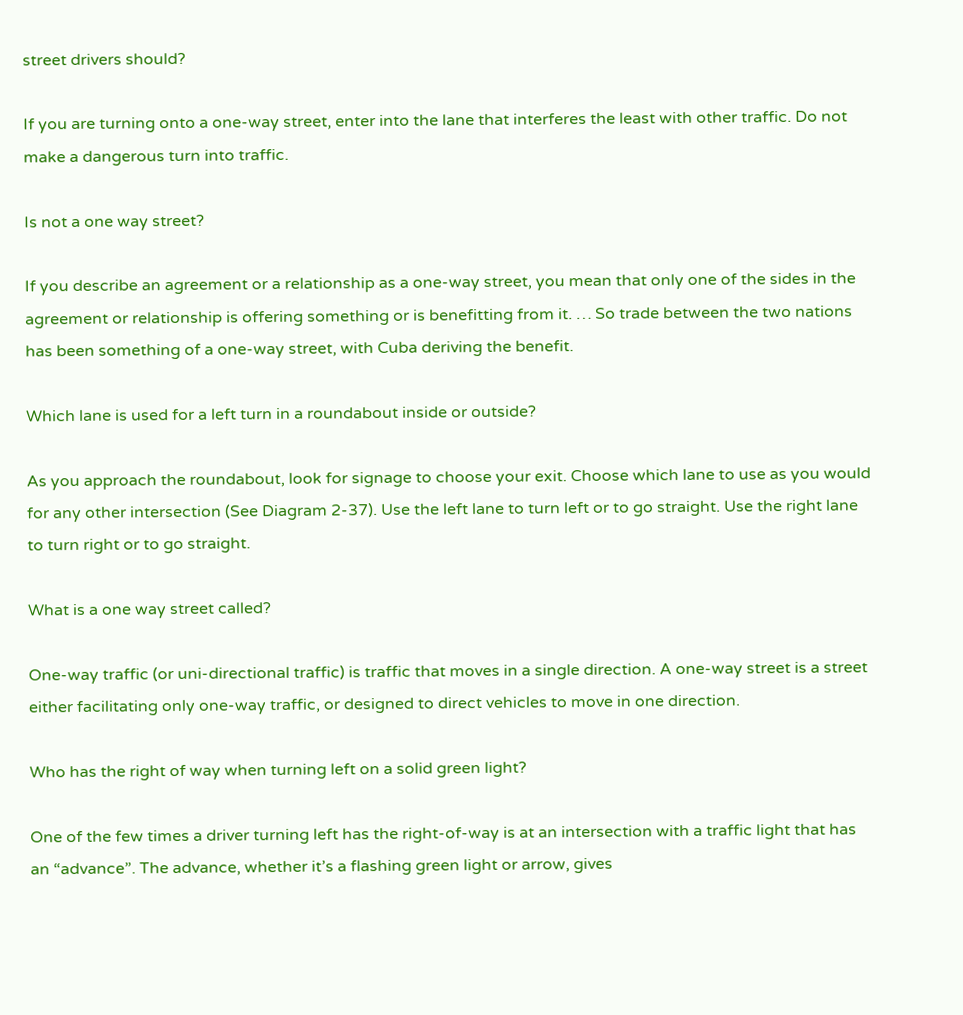street drivers should?

If you are turning onto a one-way street, enter into the lane that interferes the least with other traffic. Do not make a dangerous turn into traffic.

Is not a one way street?

If you describe an agreement or a relationship as a one-way street, you mean that only one of the sides in the agreement or relationship is offering something or is benefitting from it. … So trade between the two nations has been something of a one-way street, with Cuba deriving the benefit.

Which lane is used for a left turn in a roundabout inside or outside?

As you approach the roundabout, look for signage to choose your exit. Choose which lane to use as you would for any other intersection (See Diagram 2-37). Use the left lane to turn left or to go straight. Use the right lane to turn right or to go straight.

What is a one way street called?

One-way traffic (or uni-directional traffic) is traffic that moves in a single direction. A one-way street is a street either facilitating only one-way traffic, or designed to direct vehicles to move in one direction.

Who has the right of way when turning left on a solid green light?

One of the few times a driver turning left has the right-of-way is at an intersection with a traffic light that has an “advance”. The advance, whether it’s a flashing green light or arrow, gives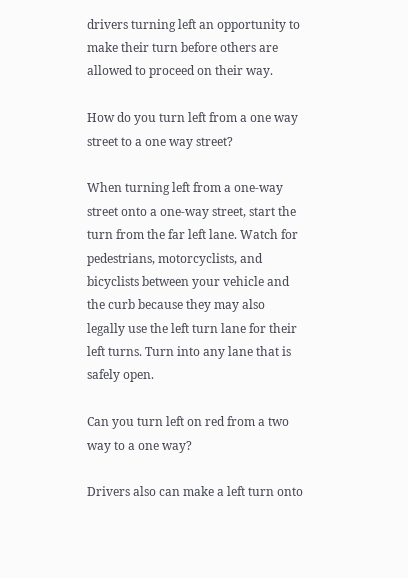drivers turning left an opportunity to make their turn before others are allowed to proceed on their way.

How do you turn left from a one way street to a one way street?

When turning left from a one-way street onto a one-way street, start the turn from the far left lane. Watch for pedestrians, motorcyclists, and bicyclists between your vehicle and the curb because they may also legally use the left turn lane for their left turns. Turn into any lane that is safely open.

Can you turn left on red from a two way to a one way?

Drivers also can make a left turn onto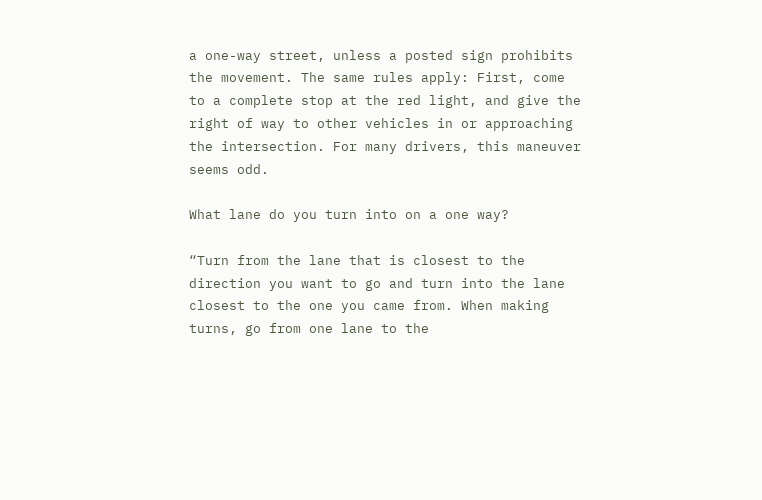a one-way street, unless a posted sign prohibits the movement. The same rules apply: First, come to a complete stop at the red light, and give the right of way to other vehicles in or approaching the intersection. For many drivers, this maneuver seems odd.

What lane do you turn into on a one way?

“Turn from the lane that is closest to the direction you want to go and turn into the lane closest to the one you came from. When making turns, go from one lane to the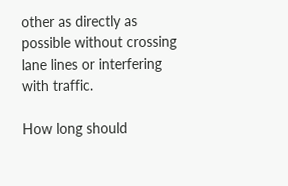other as directly as possible without crossing lane lines or interfering with traffic.

How long should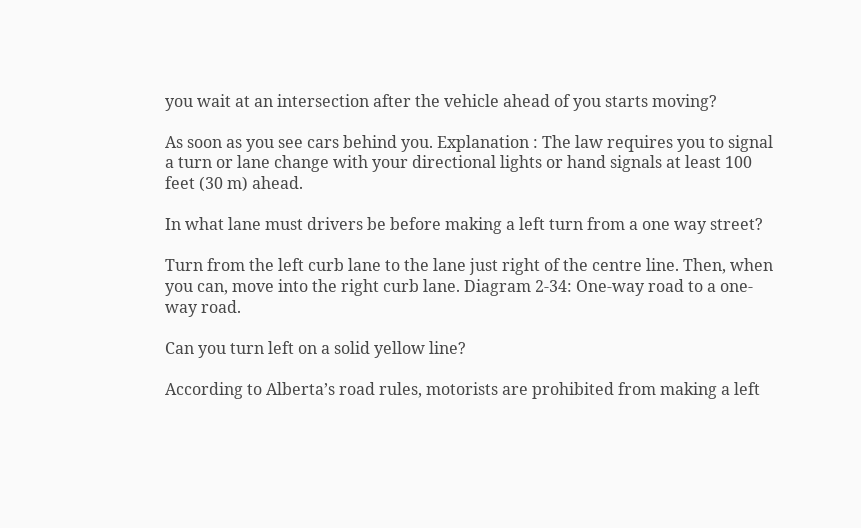you wait at an intersection after the vehicle ahead of you starts moving?

As soon as you see cars behind you. Explanation : The law requires you to signal a turn or lane change with your directional lights or hand signals at least 100 feet (30 m) ahead.

In what lane must drivers be before making a left turn from a one way street?

Turn from the left curb lane to the lane just right of the centre line. Then, when you can, move into the right curb lane. Diagram 2-34: One-way road to a one-way road.

Can you turn left on a solid yellow line?

According to Alberta’s road rules, motorists are prohibited from making a left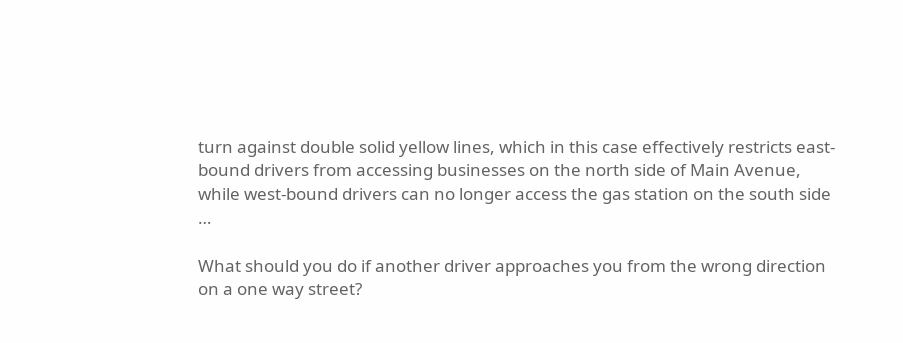turn against double solid yellow lines, which in this case effectively restricts east-bound drivers from accessing businesses on the north side of Main Avenue, while west-bound drivers can no longer access the gas station on the south side …

What should you do if another driver approaches you from the wrong direction on a one way street?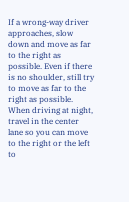If a wrong-way driver approaches, slow down and move as far to the right as possible. Even if there is no shoulder, still try to move as far to the right as possible. When driving at night, travel in the center lane so you can move to the right or the left to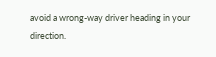avoid a wrong-way driver heading in your direction.